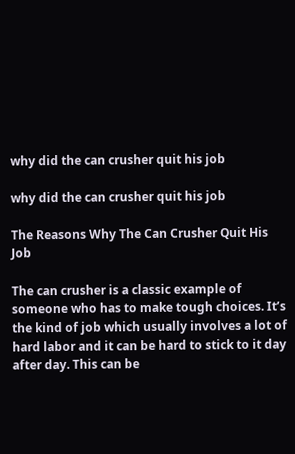why did the can crusher quit his job

why did the can crusher quit his job

The Reasons Why The Can Crusher Quit His Job

The can crusher is a classic example of someone who has to make tough choices. It’s the kind of job which usually involves a lot of hard labor and it can be hard to stick to it day after day. This can be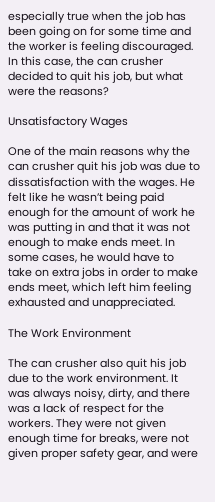especially true when the job has been going on for some time and the worker is feeling discouraged. In this case, the can crusher decided to quit his job, but what were the reasons?

Unsatisfactory Wages

One of the main reasons why the can crusher quit his job was due to dissatisfaction with the wages. He felt like he wasn’t being paid enough for the amount of work he was putting in and that it was not enough to make ends meet. In some cases, he would have to take on extra jobs in order to make ends meet, which left him feeling exhausted and unappreciated.

The Work Environment

The can crusher also quit his job due to the work environment. It was always noisy, dirty, and there was a lack of respect for the workers. They were not given enough time for breaks, were not given proper safety gear, and were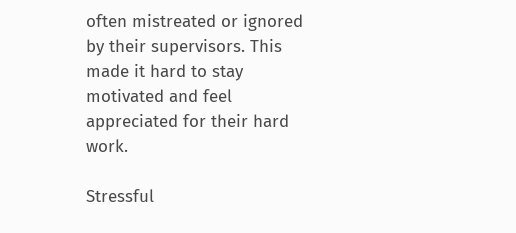often mistreated or ignored by their supervisors. This made it hard to stay motivated and feel appreciated for their hard work.

Stressful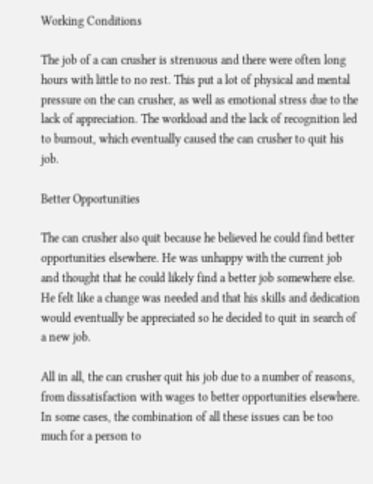Working Conditions

The job of a can crusher is strenuous and there were often long hours with little to no rest. This put a lot of physical and mental pressure on the can crusher, as well as emotional stress due to the lack of appreciation. The workload and the lack of recognition led to burnout, which eventually caused the can crusher to quit his job.

Better Opportunities

The can crusher also quit because he believed he could find better opportunities elsewhere. He was unhappy with the current job and thought that he could likely find a better job somewhere else. He felt like a change was needed and that his skills and dedication would eventually be appreciated so he decided to quit in search of a new job.

All in all, the can crusher quit his job due to a number of reasons, from dissatisfaction with wages to better opportunities elsewhere. In some cases, the combination of all these issues can be too much for a person to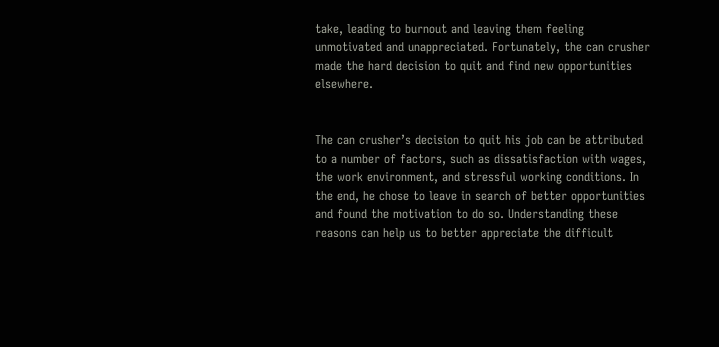take, leading to burnout and leaving them feeling unmotivated and unappreciated. Fortunately, the can crusher made the hard decision to quit and find new opportunities elsewhere.


The can crusher’s decision to quit his job can be attributed to a number of factors, such as dissatisfaction with wages, the work environment, and stressful working conditions. In the end, he chose to leave in search of better opportunities and found the motivation to do so. Understanding these reasons can help us to better appreciate the difficult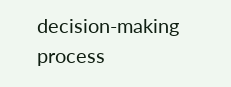decision-making process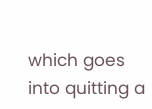which goes into quitting a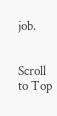job.


Scroll to Top